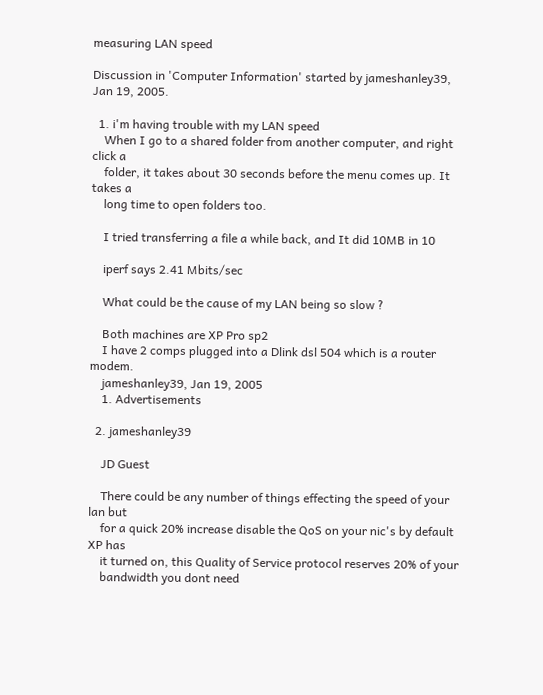measuring LAN speed

Discussion in 'Computer Information' started by jameshanley39, Jan 19, 2005.

  1. i'm having trouble with my LAN speed
    When I go to a shared folder from another computer, and right click a
    folder, it takes about 30 seconds before the menu comes up. It takes a
    long time to open folders too.

    I tried transferring a file a while back, and It did 10MB in 10

    iperf says 2.41 Mbits/sec

    What could be the cause of my LAN being so slow ?

    Both machines are XP Pro sp2
    I have 2 comps plugged into a Dlink dsl 504 which is a router modem.
    jameshanley39, Jan 19, 2005
    1. Advertisements

  2. jameshanley39

    JD Guest

    There could be any number of things effecting the speed of your lan but
    for a quick 20% increase disable the QoS on your nic's by default XP has
    it turned on, this Quality of Service protocol reserves 20% of your
    bandwidth you dont need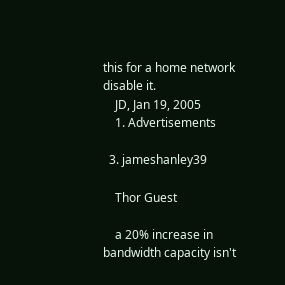this for a home network disable it.
    JD, Jan 19, 2005
    1. Advertisements

  3. jameshanley39

    Thor Guest

    a 20% increase in bandwidth capacity isn't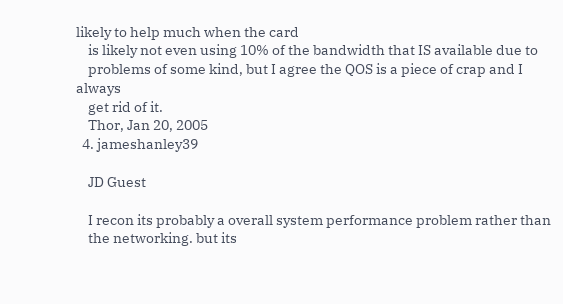likely to help much when the card
    is likely not even using 10% of the bandwidth that IS available due to
    problems of some kind, but I agree the QOS is a piece of crap and I always
    get rid of it.
    Thor, Jan 20, 2005
  4. jameshanley39

    JD Guest

    I recon its probably a overall system performance problem rather than
    the networking. but its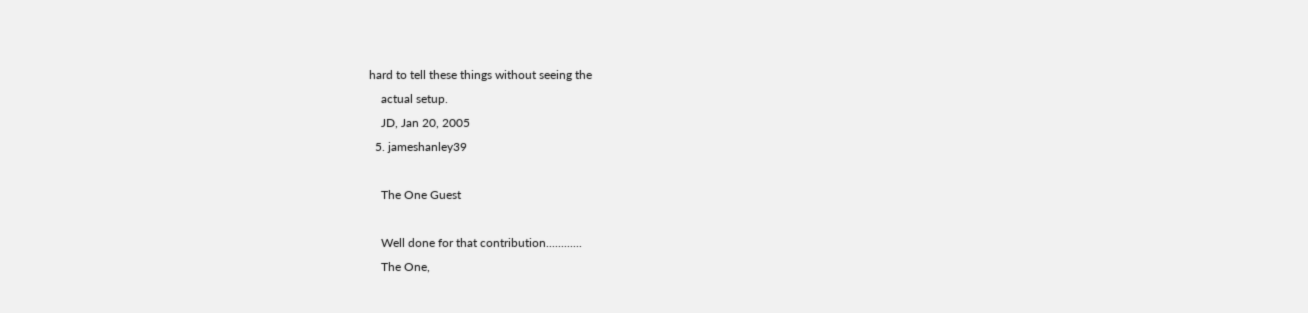hard to tell these things without seeing the
    actual setup.
    JD, Jan 20, 2005
  5. jameshanley39

    The One Guest

    Well done for that contribution............
    The One,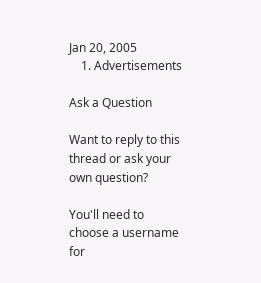Jan 20, 2005
    1. Advertisements

Ask a Question

Want to reply to this thread or ask your own question?

You'll need to choose a username for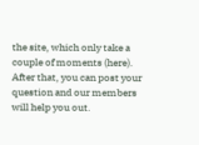the site, which only take a couple of moments (here). After that, you can post your question and our members will help you out.